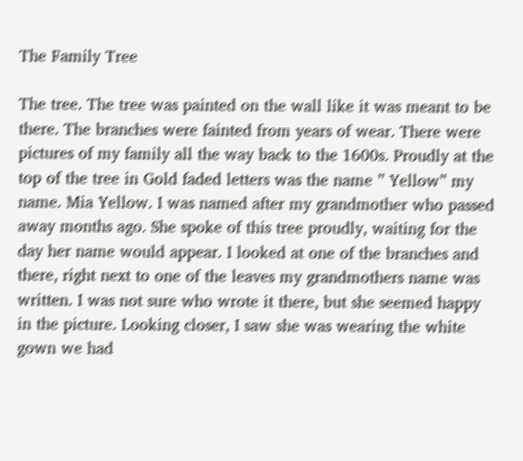The Family Tree

The tree. The tree was painted on the wall like it was meant to be there. The branches were fainted from years of wear. There were pictures of my family all the way back to the 1600s. Proudly at the top of the tree in Gold faded letters was the name ” Yellow” my name. Mia Yellow. I was named after my grandmother who passed away months ago. She spoke of this tree proudly, waiting for the day her name would appear. I looked at one of the branches and there, right next to one of the leaves my grandmothers name was written. I was not sure who wrote it there, but she seemed happy in the picture. Looking closer, I saw she was wearing the white gown we had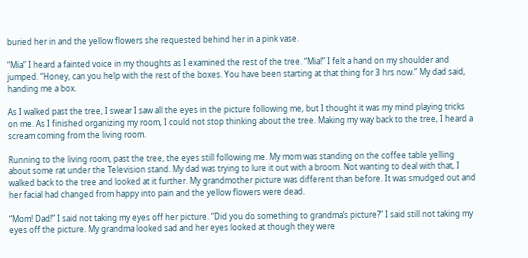buried her in and the yellow flowers she requested behind her in a pink vase.

“Mia” I heard a fainted voice in my thoughts as I examined the rest of the tree. “Mia!” I felt a hand on my shoulder and jumped. “Honey, can you help with the rest of the boxes. You have been starting at that thing for 3 hrs now.” My dad said, handing me a box.

As I walked past the tree, I swear I saw all the eyes in the picture following me, but I thought it was my mind playing tricks on me. As I finished organizing my room, I could not stop thinking about the tree. Making my way back to the tree, I heard a scream coming from the living room.

Running to the living room, past the tree, the eyes still following me. My mom was standing on the coffee table yelling about some rat under the Television stand. My dad was trying to lure it out with a broom. Not wanting to deal with that, I walked back to the tree and looked at it further. My grandmother picture was different than before. It was smudged out and her facial had changed from happy into pain and the yellow flowers were dead.

“Mom! Dad!” I said not taking my eyes off her picture. “Did you do something to grandma’s picture?” I said still not taking my eyes off the picture. My grandma looked sad and her eyes looked at though they were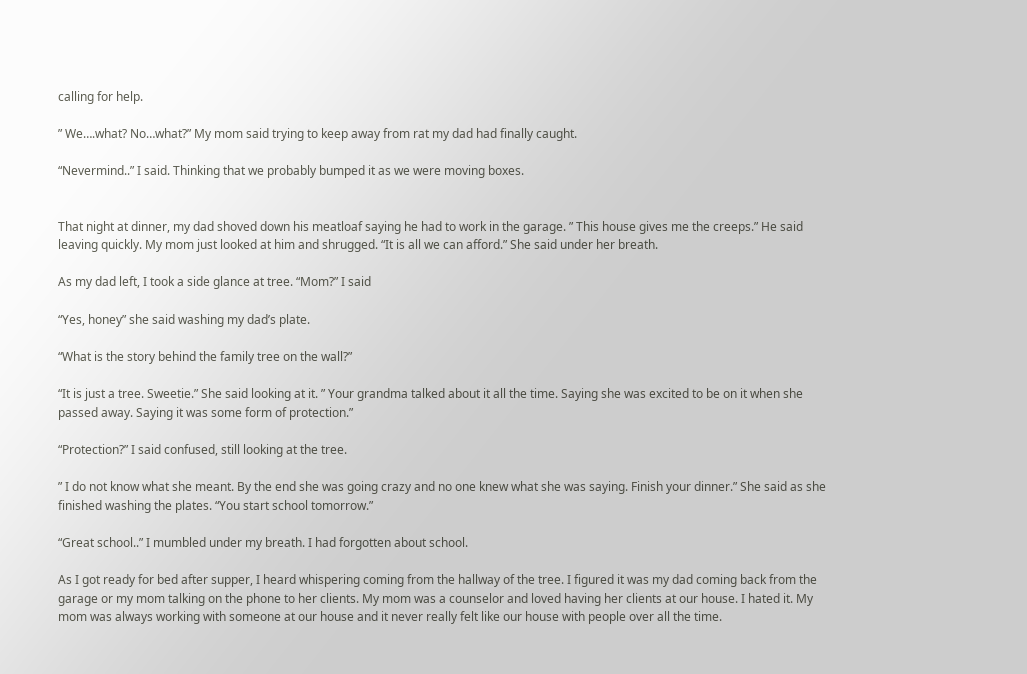calling for help.

” We….what? No…what?” My mom said trying to keep away from rat my dad had finally caught.

“Nevermind..” I said. Thinking that we probably bumped it as we were moving boxes.


That night at dinner, my dad shoved down his meatloaf saying he had to work in the garage. ” This house gives me the creeps.” He said leaving quickly. My mom just looked at him and shrugged. “It is all we can afford.” She said under her breath.

As my dad left, I took a side glance at tree. “Mom?” I said

“Yes, honey” she said washing my dad’s plate.

“What is the story behind the family tree on the wall?”

“It is just a tree. Sweetie.” She said looking at it. ” Your grandma talked about it all the time. Saying she was excited to be on it when she passed away. Saying it was some form of protection.”

“Protection?” I said confused, still looking at the tree.

” I do not know what she meant. By the end she was going crazy and no one knew what she was saying. Finish your dinner.” She said as she finished washing the plates. “You start school tomorrow.”

“Great school..” I mumbled under my breath. I had forgotten about school.

As I got ready for bed after supper, I heard whispering coming from the hallway of the tree. I figured it was my dad coming back from the garage or my mom talking on the phone to her clients. My mom was a counselor and loved having her clients at our house. I hated it. My mom was always working with someone at our house and it never really felt like our house with people over all the time.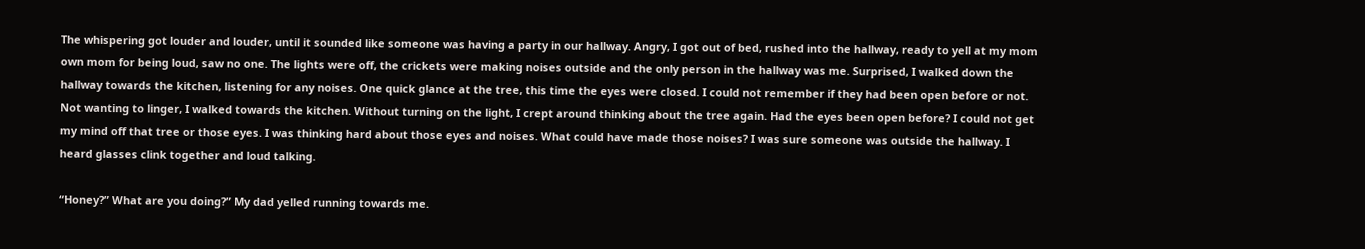The whispering got louder and louder, until it sounded like someone was having a party in our hallway. Angry, I got out of bed, rushed into the hallway, ready to yell at my mom own mom for being loud, saw no one. The lights were off, the crickets were making noises outside and the only person in the hallway was me. Surprised, I walked down the hallway towards the kitchen, listening for any noises. One quick glance at the tree, this time the eyes were closed. I could not remember if they had been open before or not. Not wanting to linger, I walked towards the kitchen. Without turning on the light, I crept around thinking about the tree again. Had the eyes been open before? I could not get my mind off that tree or those eyes. I was thinking hard about those eyes and noises. What could have made those noises? I was sure someone was outside the hallway. I heard glasses clink together and loud talking.

“Honey?” What are you doing?” My dad yelled running towards me.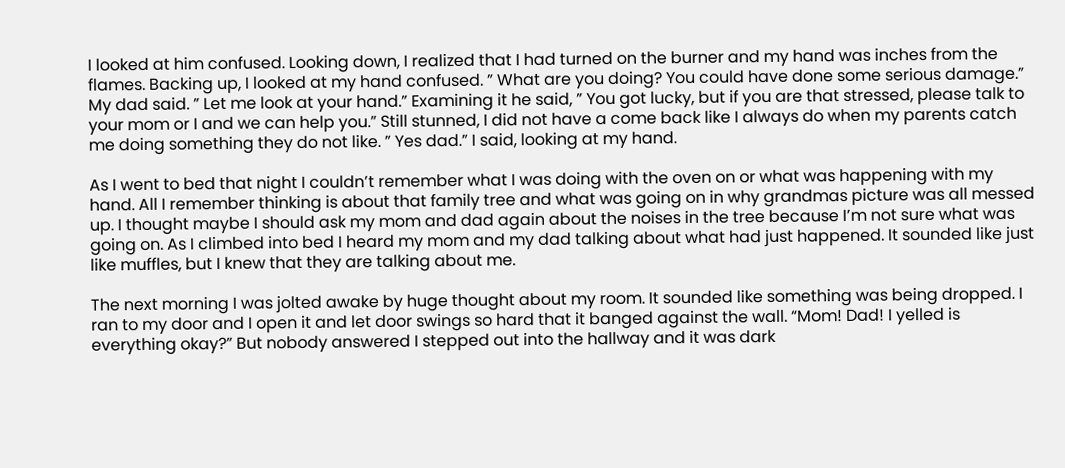I looked at him confused. Looking down, I realized that I had turned on the burner and my hand was inches from the flames. Backing up, I looked at my hand confused. ” What are you doing? You could have done some serious damage.” My dad said. ” Let me look at your hand.” Examining it he said, ” You got lucky, but if you are that stressed, please talk to your mom or I and we can help you.” Still stunned, I did not have a come back like I always do when my parents catch me doing something they do not like. ” Yes dad.” I said, looking at my hand.

As I went to bed that night I couldn’t remember what I was doing with the oven on or what was happening with my hand. All I remember thinking is about that family tree and what was going on in why grandmas picture was all messed up. I thought maybe I should ask my mom and dad again about the noises in the tree because I’m not sure what was going on. As I climbed into bed I heard my mom and my dad talking about what had just happened. It sounded like just like muffles, but I knew that they are talking about me.

The next morning I was jolted awake by huge thought about my room. It sounded like something was being dropped. I ran to my door and I open it and let door swings so hard that it banged against the wall. “Mom! Dad! I yelled is everything okay?” But nobody answered I stepped out into the hallway and it was dark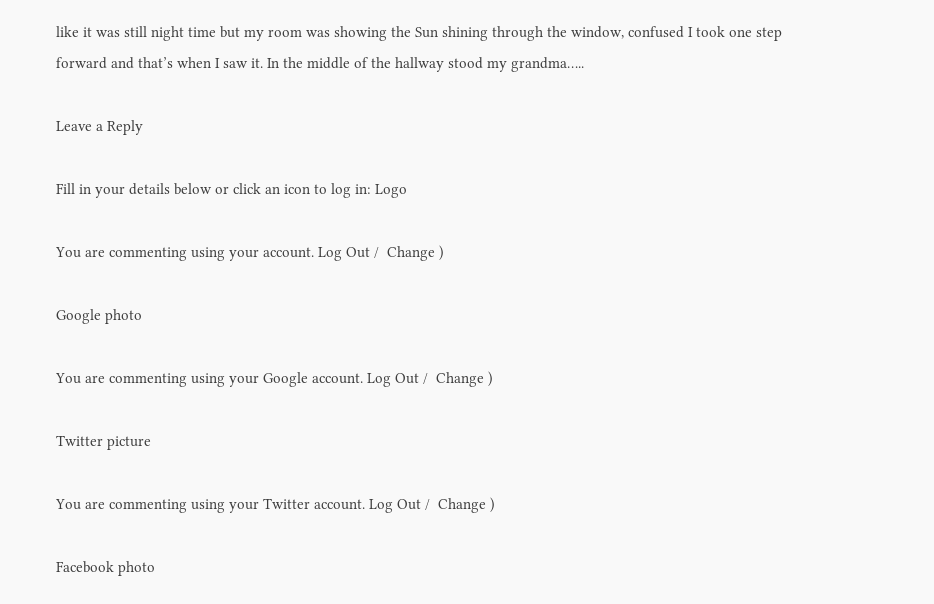like it was still night time but my room was showing the Sun shining through the window, confused I took one step forward and that’s when I saw it. In the middle of the hallway stood my grandma…..

Leave a Reply

Fill in your details below or click an icon to log in: Logo

You are commenting using your account. Log Out /  Change )

Google photo

You are commenting using your Google account. Log Out /  Change )

Twitter picture

You are commenting using your Twitter account. Log Out /  Change )

Facebook photo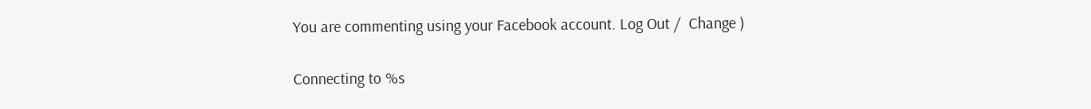You are commenting using your Facebook account. Log Out /  Change )

Connecting to %s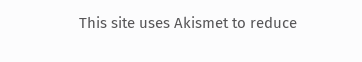This site uses Akismet to reduce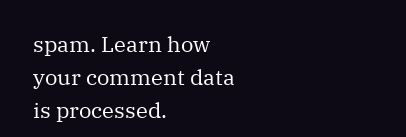spam. Learn how your comment data is processed.